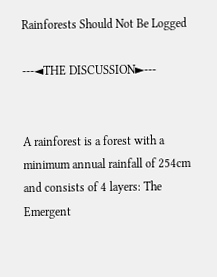Rainforests Should Not Be Logged

---◄THE DISCUSSION►---


A rainforest is a forest with a minimum annual rainfall of 254cm and consists of 4 layers: The Emergent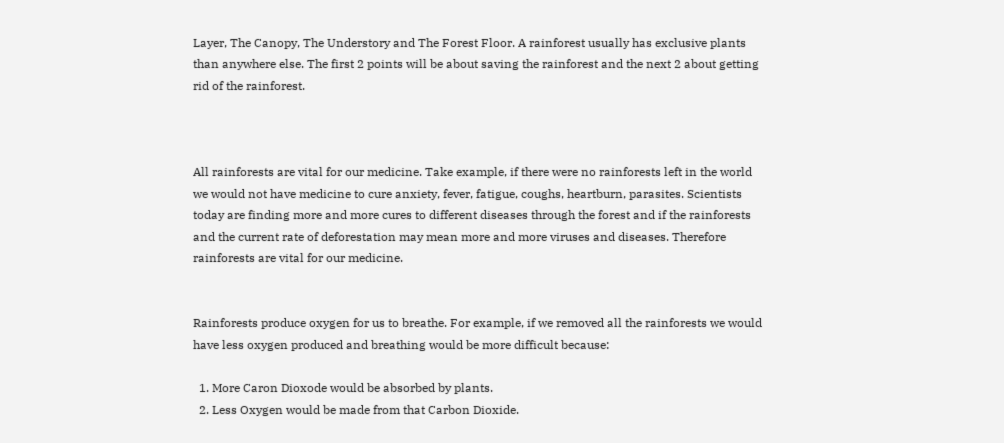Layer, The Canopy, The Understory and The Forest Floor. A rainforest usually has exclusive plants than anywhere else. The first 2 points will be about saving the rainforest and the next 2 about getting rid of the rainforest.



All rainforests are vital for our medicine. Take example, if there were no rainforests left in the world we would not have medicine to cure anxiety, fever, fatigue, coughs, heartburn, parasites. Scientists today are finding more and more cures to different diseases through the forest and if the rainforests and the current rate of deforestation may mean more and more viruses and diseases. Therefore rainforests are vital for our medicine.


Rainforests produce oxygen for us to breathe. For example, if we removed all the rainforests we would have less oxygen produced and breathing would be more difficult because:

  1. More Caron Dioxode would be absorbed by plants.
  2. Less Oxygen would be made from that Carbon Dioxide.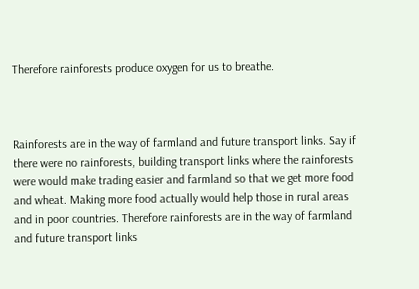Therefore rainforests produce oxygen for us to breathe.



Rainforests are in the way of farmland and future transport links. Say if there were no rainforests, building transport links where the rainforests were would make trading easier and farmland so that we get more food and wheat. Making more food actually would help those in rural areas and in poor countries. Therefore rainforests are in the way of farmland and future transport links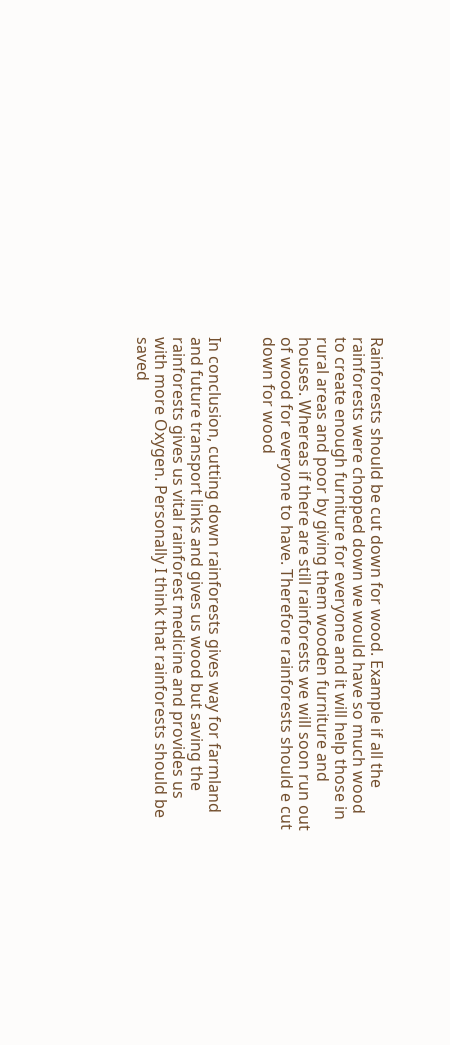Rainforests should be cut down for wood. Example if all the rainforests were chopped down we would have so much wood to create enough furniture for everyone and it will help those in rural areas and poor by giving them wooden furniture and houses. Whereas if there are still rainforests we will soon run out of wood for everyone to have. Therefore rainforests should e cut down for wood


In conclusion, cutting down rainforests gives way for farmland and future transport links and gives us wood but saving the rainforests gives us vital rainforest medicine and provides us with more Oxygen. Personally I think that rainforests should be saved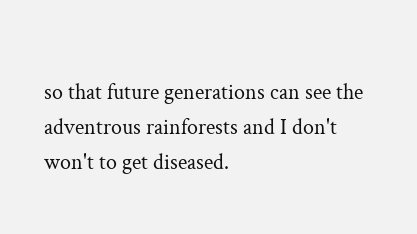so that future generations can see the adventrous rainforests and I don't won't to get diseased.